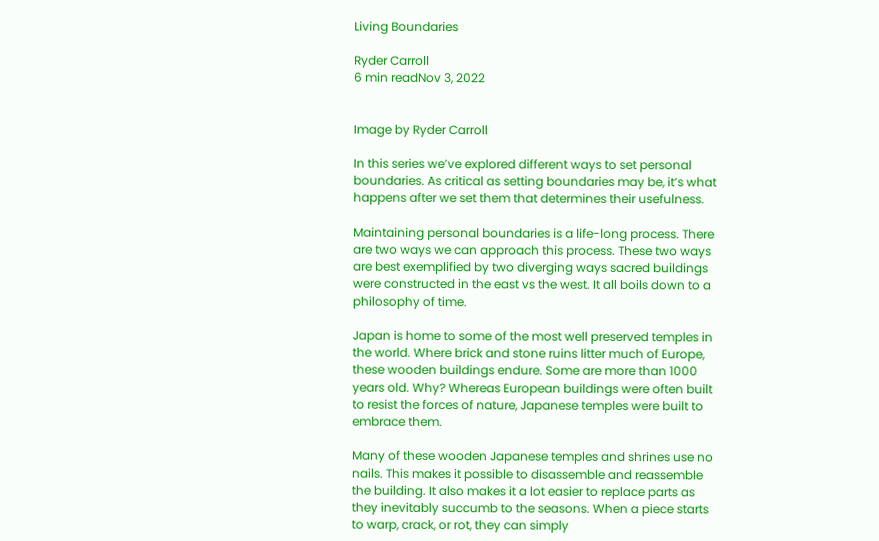Living Boundaries

Ryder Carroll
6 min readNov 3, 2022


Image by Ryder Carroll

In this series we’ve explored different ways to set personal boundaries. As critical as setting boundaries may be, it’s what happens after we set them that determines their usefulness.

Maintaining personal boundaries is a life-long process. There are two ways we can approach this process. These two ways are best exemplified by two diverging ways sacred buildings were constructed in the east vs the west. It all boils down to a philosophy of time.

Japan is home to some of the most well preserved temples in the world. Where brick and stone ruins litter much of Europe, these wooden buildings endure. Some are more than 1000 years old. Why? Whereas European buildings were often built to resist the forces of nature, Japanese temples were built to embrace them.

Many of these wooden Japanese temples and shrines use no nails. This makes it possible to disassemble and reassemble the building. It also makes it a lot easier to replace parts as they inevitably succumb to the seasons. When a piece starts to warp, crack, or rot, they can simply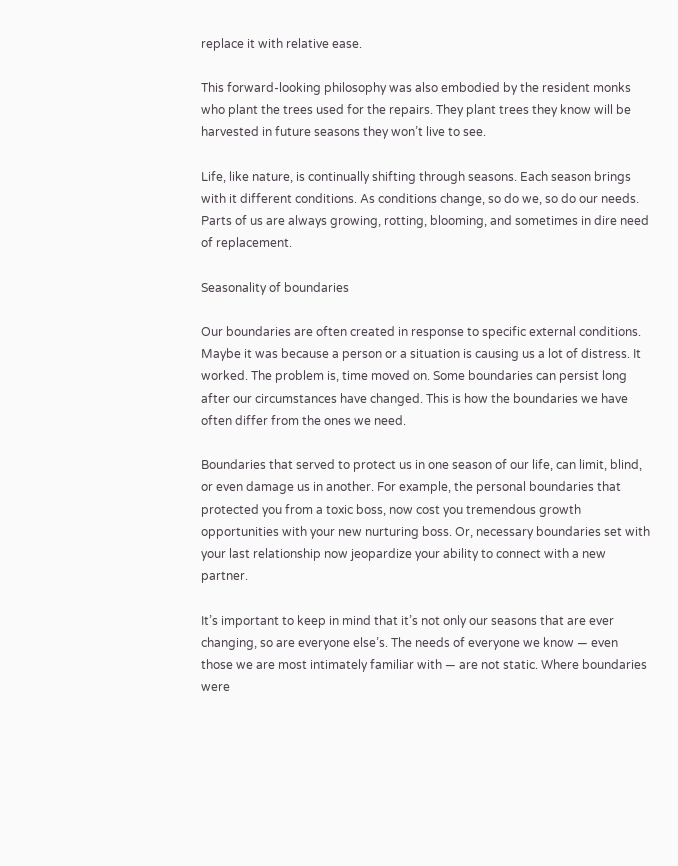replace it with relative ease.

This forward-looking philosophy was also embodied by the resident monks who plant the trees used for the repairs. They plant trees they know will be harvested in future seasons they won’t live to see.

Life, like nature, is continually shifting through seasons. Each season brings with it different conditions. As conditions change, so do we, so do our needs. Parts of us are always growing, rotting, blooming, and sometimes in dire need of replacement.

Seasonality of boundaries

Our boundaries are often created in response to specific external conditions. Maybe it was because a person or a situation is causing us a lot of distress. It worked. The problem is, time moved on. Some boundaries can persist long after our circumstances have changed. This is how the boundaries we have often differ from the ones we need.

Boundaries that served to protect us in one season of our life, can limit, blind, or even damage us in another. For example, the personal boundaries that protected you from a toxic boss, now cost you tremendous growth opportunities with your new nurturing boss. Or, necessary boundaries set with your last relationship now jeopardize your ability to connect with a new partner.

It’s important to keep in mind that it’s not only our seasons that are ever changing, so are everyone else’s. The needs of everyone we know — even those we are most intimately familiar with — are not static. Where boundaries were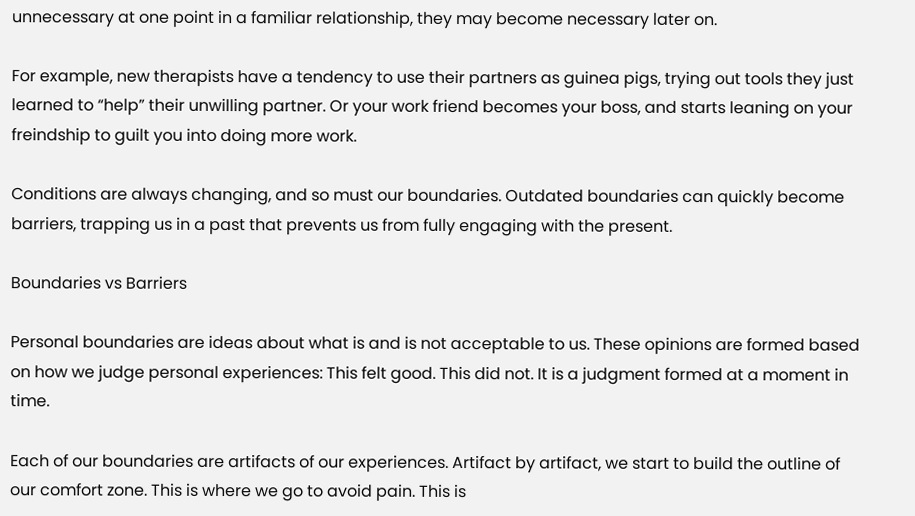unnecessary at one point in a familiar relationship, they may become necessary later on.

For example, new therapists have a tendency to use their partners as guinea pigs, trying out tools they just learned to “help” their unwilling partner. Or your work friend becomes your boss, and starts leaning on your freindship to guilt you into doing more work.

Conditions are always changing, and so must our boundaries. Outdated boundaries can quickly become barriers, trapping us in a past that prevents us from fully engaging with the present.

Boundaries vs Barriers

Personal boundaries are ideas about what is and is not acceptable to us. These opinions are formed based on how we judge personal experiences: This felt good. This did not. It is a judgment formed at a moment in time.

Each of our boundaries are artifacts of our experiences. Artifact by artifact, we start to build the outline of our comfort zone. This is where we go to avoid pain. This is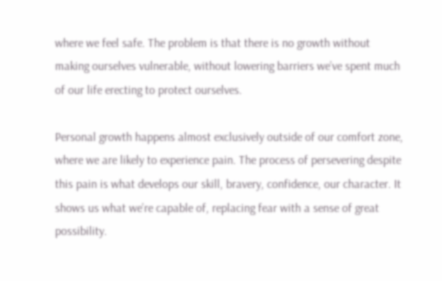where we feel safe. The problem is that there is no growth without making ourselves vulnerable, without lowering barriers we’ve spent much of our life erecting to protect ourselves.

Personal growth happens almost exclusively outside of our comfort zone, where we are likely to experience pain. The process of persevering despite this pain is what develops our skill, bravery, confidence, our character. It shows us what we’re capable of, replacing fear with a sense of great possibility.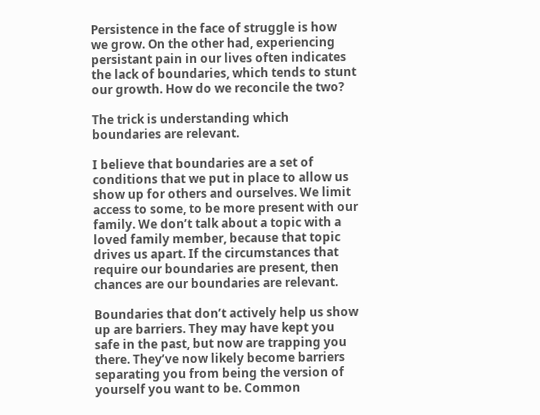Persistence in the face of struggle is how we grow. On the other had, experiencing persistant pain in our lives often indicates the lack of boundaries, which tends to stunt our growth. How do we reconcile the two?

The trick is understanding which boundaries are relevant.

I believe that boundaries are a set of conditions that we put in place to allow us show up for others and ourselves. We limit access to some, to be more present with our family. We don’t talk about a topic with a loved family member, because that topic drives us apart. If the circumstances that require our boundaries are present, then chances are our boundaries are relevant.

Boundaries that don’t actively help us show up are barriers. They may have kept you safe in the past, but now are trapping you there. They’ve now likely become barriers separating you from being the version of yourself you want to be. Common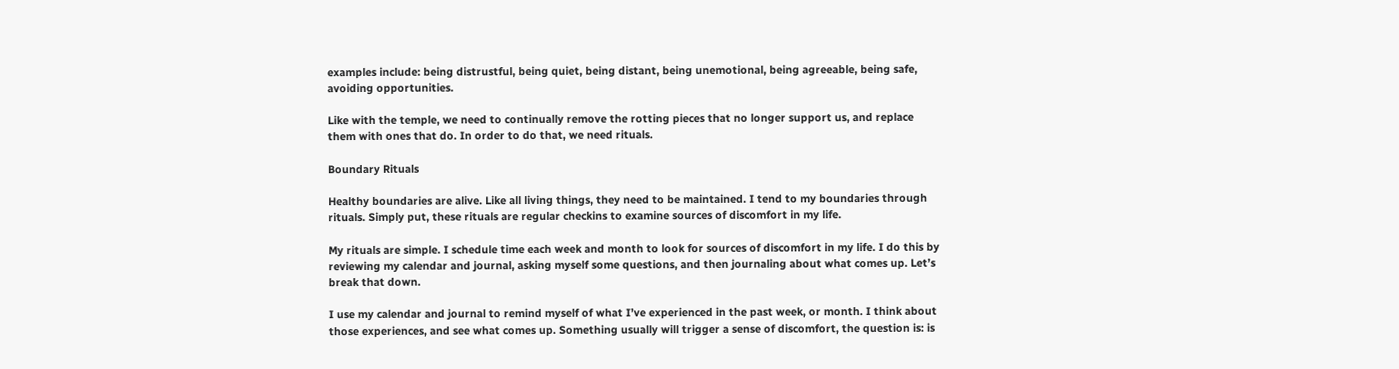examples include: being distrustful, being quiet, being distant, being unemotional, being agreeable, being safe, avoiding opportunities.

Like with the temple, we need to continually remove the rotting pieces that no longer support us, and replace them with ones that do. In order to do that, we need rituals.

Boundary Rituals

Healthy boundaries are alive. Like all living things, they need to be maintained. I tend to my boundaries through rituals. Simply put, these rituals are regular checkins to examine sources of discomfort in my life.

My rituals are simple. I schedule time each week and month to look for sources of discomfort in my life. I do this by reviewing my calendar and journal, asking myself some questions, and then journaling about what comes up. Let’s break that down.

I use my calendar and journal to remind myself of what I’ve experienced in the past week, or month. I think about those experiences, and see what comes up. Something usually will trigger a sense of discomfort, the question is: is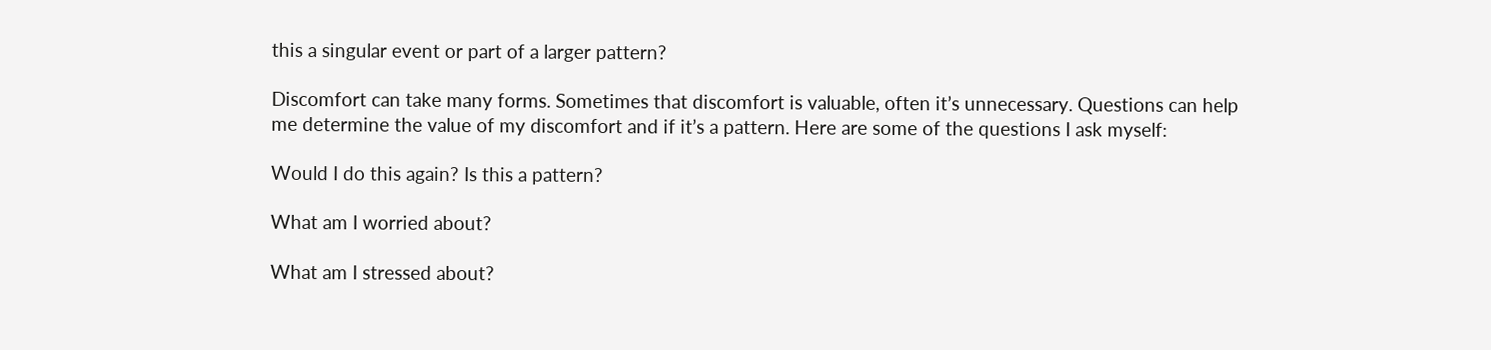this a singular event or part of a larger pattern?

Discomfort can take many forms. Sometimes that discomfort is valuable, often it’s unnecessary. Questions can help me determine the value of my discomfort and if it’s a pattern. Here are some of the questions I ask myself:

Would I do this again? Is this a pattern?

What am I worried about?

What am I stressed about?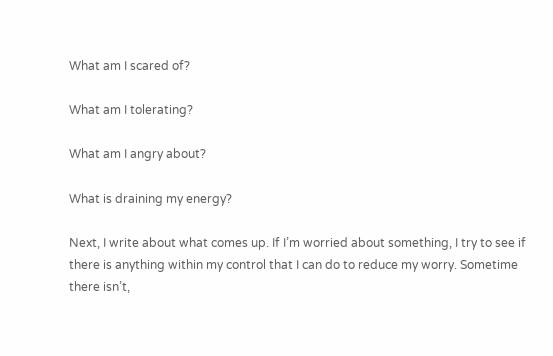What am I scared of?

What am I tolerating?

What am I angry about?

What is draining my energy?

Next, I write about what comes up. If I’m worried about something, I try to see if there is anything within my control that I can do to reduce my worry. Sometime there isn’t,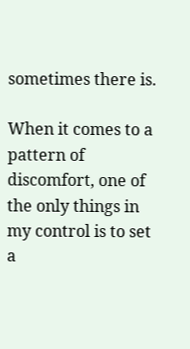sometimes there is.

When it comes to a pattern of discomfort, one of the only things in my control is to set a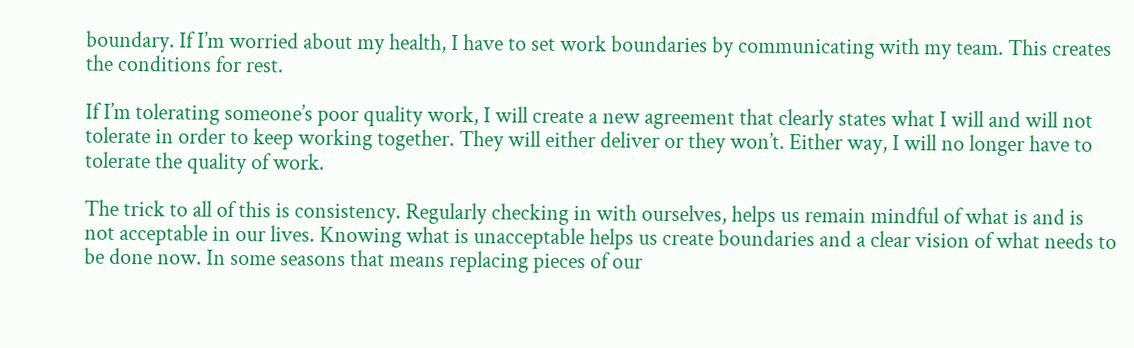boundary. If I’m worried about my health, I have to set work boundaries by communicating with my team. This creates the conditions for rest.

If I’m tolerating someone’s poor quality work, I will create a new agreement that clearly states what I will and will not tolerate in order to keep working together. They will either deliver or they won’t. Either way, I will no longer have to tolerate the quality of work.

The trick to all of this is consistency. Regularly checking in with ourselves, helps us remain mindful of what is and is not acceptable in our lives. Knowing what is unacceptable helps us create boundaries and a clear vision of what needs to be done now. In some seasons that means replacing pieces of our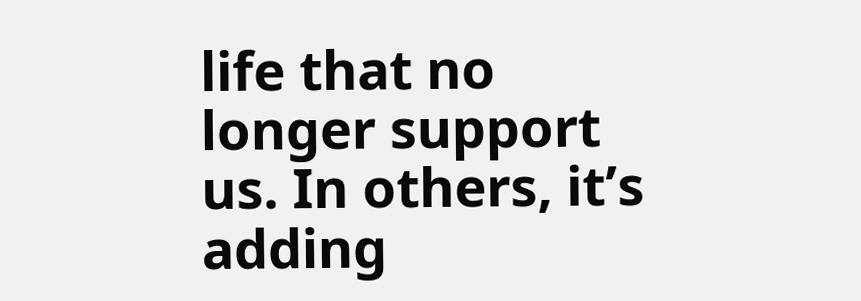life that no longer support us. In others, it’s adding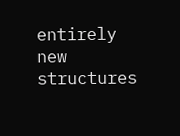entirely new structures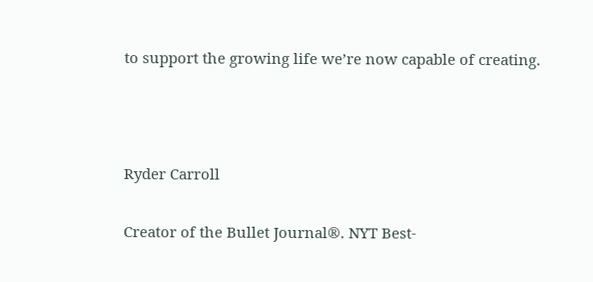to support the growing life we’re now capable of creating.



Ryder Carroll

Creator of the Bullet Journal®. NYT Best-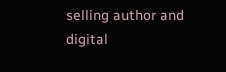selling author and digital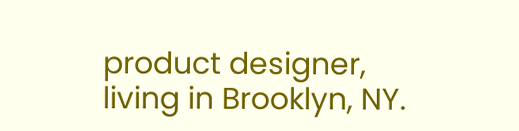product designer, living in Brooklyn, NY.